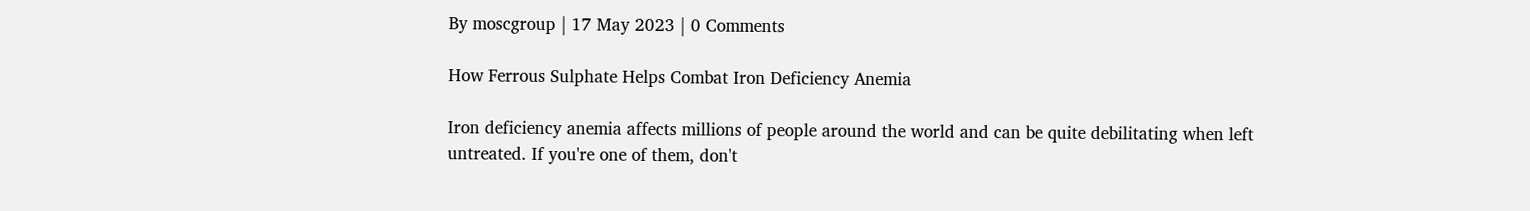By moscgroup | 17 May 2023 | 0 Comments

How Ferrous Sulphate Helps Combat Iron Deficiency Anemia

Iron deficiency anemia affects millions of people around the world and can be quite debilitating when left untreated. If you're one of them, don't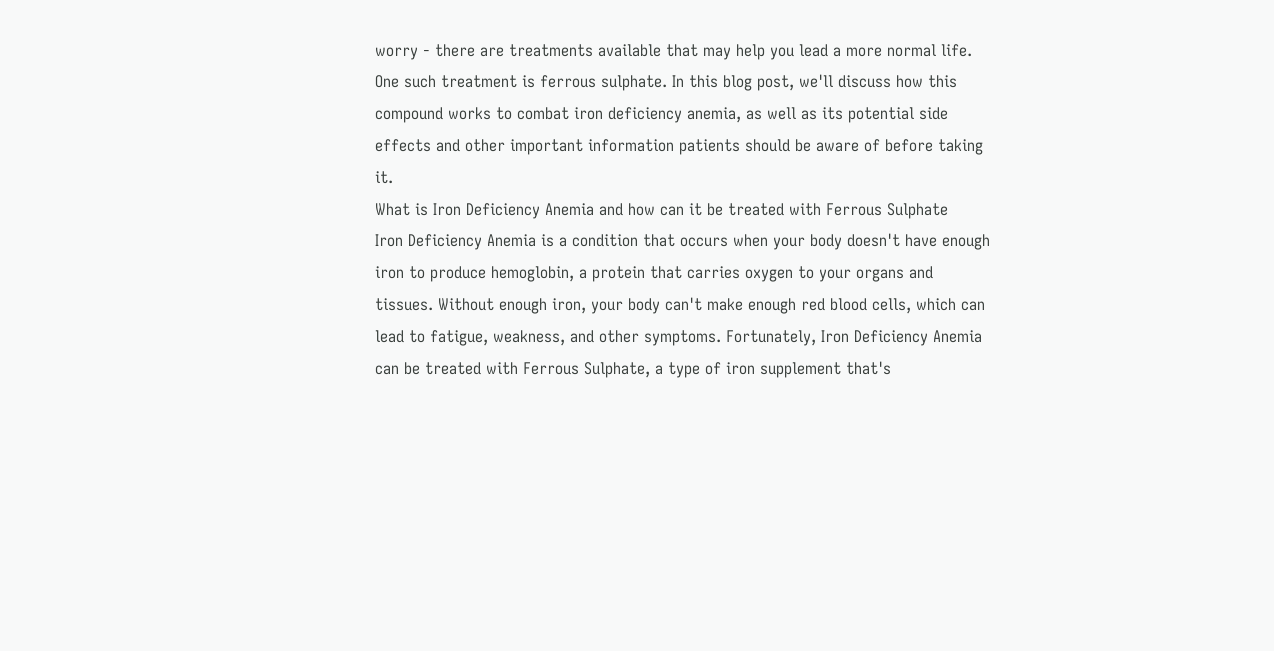worry - there are treatments available that may help you lead a more normal life. One such treatment is ferrous sulphate. In this blog post, we'll discuss how this compound works to combat iron deficiency anemia, as well as its potential side effects and other important information patients should be aware of before taking it.
What is Iron Deficiency Anemia and how can it be treated with Ferrous Sulphate
Iron Deficiency Anemia is a condition that occurs when your body doesn't have enough iron to produce hemoglobin, a protein that carries oxygen to your organs and tissues. Without enough iron, your body can't make enough red blood cells, which can lead to fatigue, weakness, and other symptoms. Fortunately, Iron Deficiency Anemia can be treated with Ferrous Sulphate, a type of iron supplement that's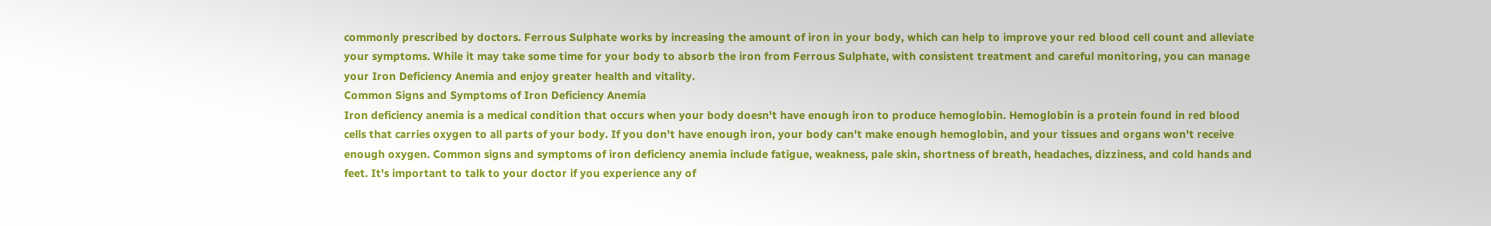commonly prescribed by doctors. Ferrous Sulphate works by increasing the amount of iron in your body, which can help to improve your red blood cell count and alleviate your symptoms. While it may take some time for your body to absorb the iron from Ferrous Sulphate, with consistent treatment and careful monitoring, you can manage your Iron Deficiency Anemia and enjoy greater health and vitality.
Common Signs and Symptoms of Iron Deficiency Anemia
Iron deficiency anemia is a medical condition that occurs when your body doesn't have enough iron to produce hemoglobin. Hemoglobin is a protein found in red blood cells that carries oxygen to all parts of your body. If you don't have enough iron, your body can't make enough hemoglobin, and your tissues and organs won't receive enough oxygen. Common signs and symptoms of iron deficiency anemia include fatigue, weakness, pale skin, shortness of breath, headaches, dizziness, and cold hands and feet. It's important to talk to your doctor if you experience any of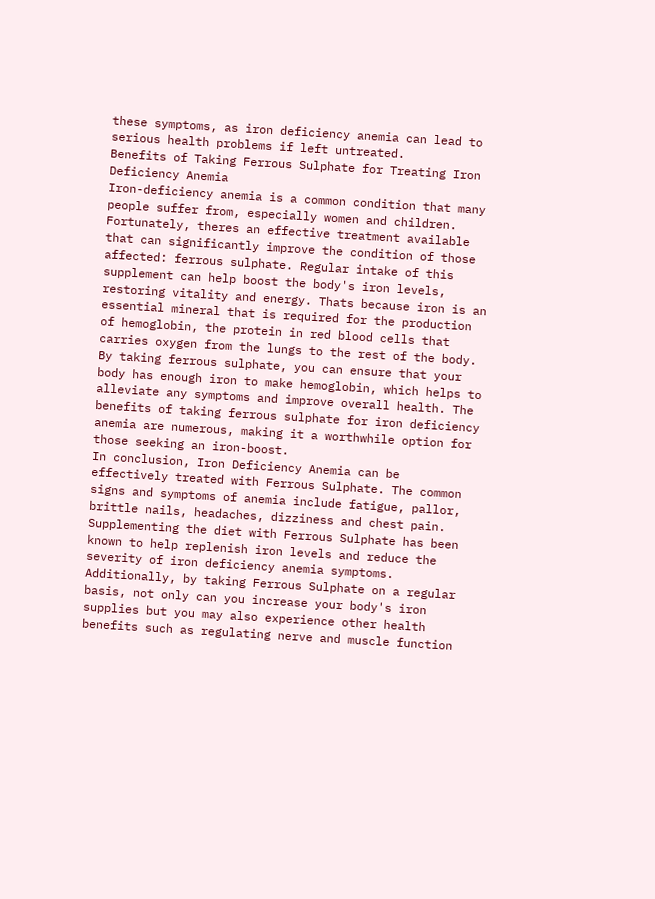these symptoms, as iron deficiency anemia can lead to serious health problems if left untreated.
Benefits of Taking Ferrous Sulphate for Treating Iron Deficiency Anemia
Iron-deficiency anemia is a common condition that many people suffer from, especially women and children. Fortunately, theres an effective treatment available that can significantly improve the condition of those affected: ferrous sulphate. Regular intake of this supplement can help boost the body's iron levels, restoring vitality and energy. Thats because iron is an essential mineral that is required for the production of hemoglobin, the protein in red blood cells that carries oxygen from the lungs to the rest of the body. By taking ferrous sulphate, you can ensure that your body has enough iron to make hemoglobin, which helps to alleviate any symptoms and improve overall health. The benefits of taking ferrous sulphate for iron deficiency anemia are numerous, making it a worthwhile option for those seeking an iron-boost.
In conclusion, Iron Deficiency Anemia can be effectively treated with Ferrous Sulphate. The common signs and symptoms of anemia include fatigue, pallor, brittle nails, headaches, dizziness and chest pain. Supplementing the diet with Ferrous Sulphate has been known to help replenish iron levels and reduce the severity of iron deficiency anemia symptoms. Additionally, by taking Ferrous Sulphate on a regular basis, not only can you increase your body's iron supplies but you may also experience other health benefits such as regulating nerve and muscle function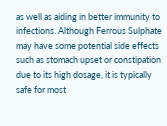as well as aiding in better immunity to infections. Although Ferrous Sulphate may have some potential side effects such as stomach upset or constipation due to its high dosage, it is typically safe for most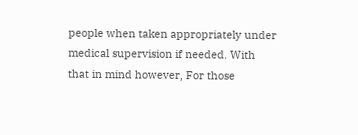people when taken appropriately under medical supervision if needed. With that in mind however, For those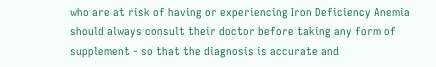who are at risk of having or experiencing Iron Deficiency Anemia should always consult their doctor before taking any form of supplement - so that the diagnosis is accurate and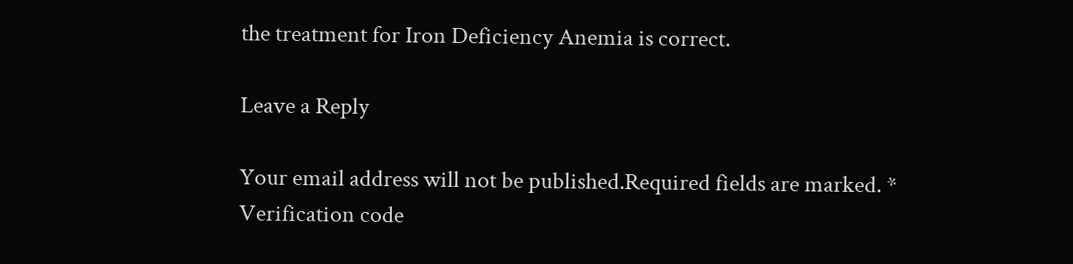the treatment for Iron Deficiency Anemia is correct.

Leave a Reply

Your email address will not be published.Required fields are marked. *
Verification code